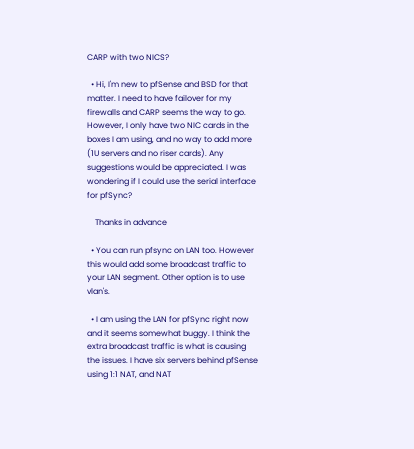CARP with two NICS?

  • Hi, I'm new to pfSense and BSD for that matter. I need to have failover for my firewalls and CARP seems the way to go. However, I only have two NIC cards in the boxes I am using, and no way to add more (1U servers and no riser cards). Any suggestions would be appreciated. I was wondering if I could use the serial interface for pfSync?

    Thanks in advance

  • You can run pfsync on LAN too. However this would add some broadcast traffic to your LAN segment. Other option is to use vlan's.

  • I am using the LAN for pfSync right now and it seems somewhat buggy. I think the extra broadcast traffic is what is causing the issues. I have six servers behind pfSense using 1:1 NAT, and NAT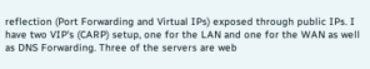reflection (Port Forwarding and Virtual IPs) exposed through public IPs. I have two VIP's (CARP) setup, one for the LAN and one for the WAN as well as DNS Forwarding. Three of the servers are web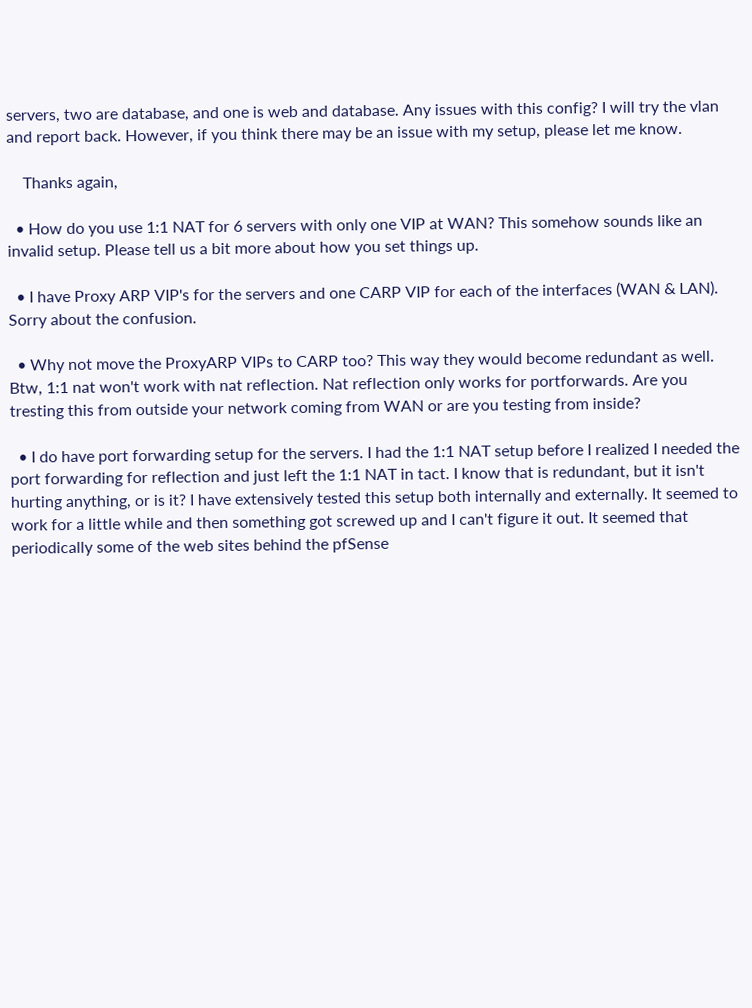servers, two are database, and one is web and database. Any issues with this config? I will try the vlan and report back. However, if you think there may be an issue with my setup, please let me know.

    Thanks again,

  • How do you use 1:1 NAT for 6 servers with only one VIP at WAN? This somehow sounds like an invalid setup. Please tell us a bit more about how you set things up.

  • I have Proxy ARP VIP's for the servers and one CARP VIP for each of the interfaces (WAN & LAN). Sorry about the confusion.

  • Why not move the ProxyARP VIPs to CARP too? This way they would become redundant as well. Btw, 1:1 nat won't work with nat reflection. Nat reflection only works for portforwards. Are you tresting this from outside your network coming from WAN or are you testing from inside?

  • I do have port forwarding setup for the servers. I had the 1:1 NAT setup before I realized I needed the port forwarding for reflection and just left the 1:1 NAT in tact. I know that is redundant, but it isn't hurting anything, or is it? I have extensively tested this setup both internally and externally. It seemed to work for a little while and then something got screwed up and I can't figure it out. It seemed that periodically some of the web sites behind the pfSense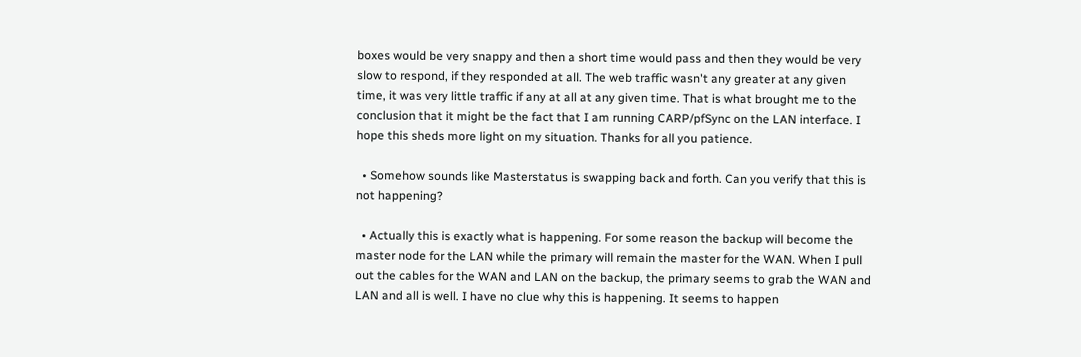boxes would be very snappy and then a short time would pass and then they would be very slow to respond, if they responded at all. The web traffic wasn't any greater at any given time, it was very little traffic if any at all at any given time. That is what brought me to the conclusion that it might be the fact that I am running CARP/pfSync on the LAN interface. I hope this sheds more light on my situation. Thanks for all you patience.

  • Somehow sounds like Masterstatus is swapping back and forth. Can you verify that this is not happening?

  • Actually this is exactly what is happening. For some reason the backup will become the master node for the LAN while the primary will remain the master for the WAN. When I pull out the cables for the WAN and LAN on the backup, the primary seems to grab the WAN and LAN and all is well. I have no clue why this is happening. It seems to happen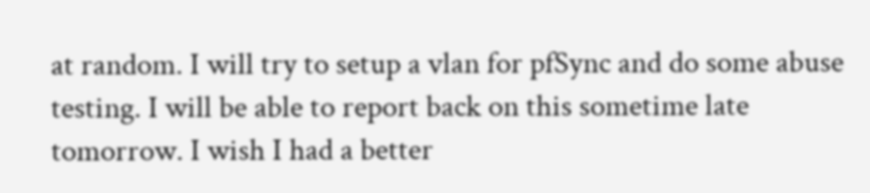at random. I will try to setup a vlan for pfSync and do some abuse testing. I will be able to report back on this sometime late tomorrow. I wish I had a better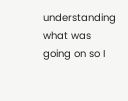understanding what was going on so I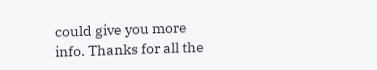could give you more info. Thanks for all the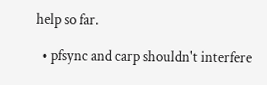help so far.

  • pfsync and carp shouldn't interfere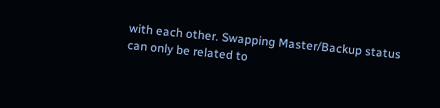with each other. Swapping Master/Backup status can only be related to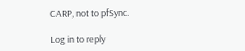CARP, not to pfSync.

Log in to reply